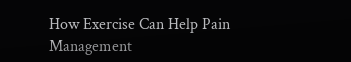How Exercise Can Help Pain Management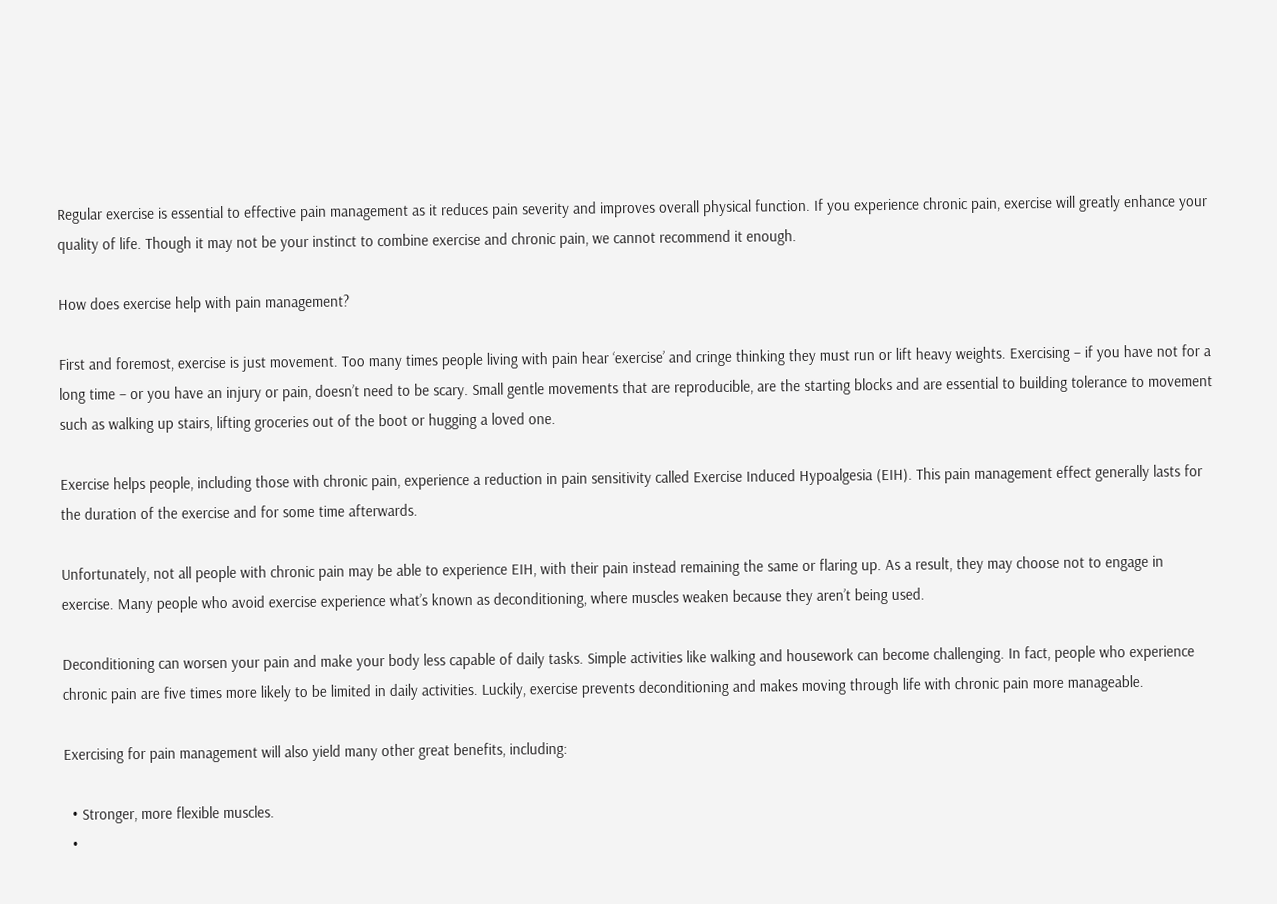Regular exercise is essential to effective pain management as it reduces pain severity and improves overall physical function. If you experience chronic pain, exercise will greatly enhance your quality of life. Though it may not be your instinct to combine exercise and chronic pain, we cannot recommend it enough.

How does exercise help with pain management?

First and foremost, exercise is just movement. Too many times people living with pain hear ‘exercise’ and cringe thinking they must run or lift heavy weights. Exercising – if you have not for a long time – or you have an injury or pain, doesn’t need to be scary. Small gentle movements that are reproducible, are the starting blocks and are essential to building tolerance to movement such as walking up stairs, lifting groceries out of the boot or hugging a loved one.

Exercise helps people, including those with chronic pain, experience a reduction in pain sensitivity called Exercise Induced Hypoalgesia (EIH). This pain management effect generally lasts for the duration of the exercise and for some time afterwards.

Unfortunately, not all people with chronic pain may be able to experience EIH, with their pain instead remaining the same or flaring up. As a result, they may choose not to engage in exercise. Many people who avoid exercise experience what’s known as deconditioning, where muscles weaken because they aren’t being used.

Deconditioning can worsen your pain and make your body less capable of daily tasks. Simple activities like walking and housework can become challenging. In fact, people who experience chronic pain are five times more likely to be limited in daily activities. Luckily, exercise prevents deconditioning and makes moving through life with chronic pain more manageable.

Exercising for pain management will also yield many other great benefits, including:

  • Stronger, more flexible muscles.
  •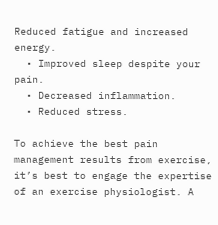Reduced fatigue and increased energy.
  • Improved sleep despite your pain.
  • Decreased inflammation.
  • Reduced stress.

To achieve the best pain management results from exercise, it’s best to engage the expertise of an exercise physiologist. A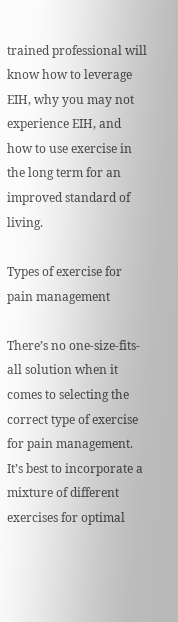trained professional will know how to leverage EIH, why you may not experience EIH, and how to use exercise in the long term for an improved standard of living.

Types of exercise for pain management

There’s no one-size-fits-all solution when it comes to selecting the correct type of exercise for pain management. It’s best to incorporate a mixture of different exercises for optimal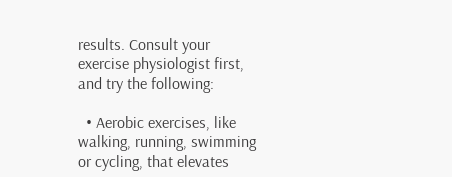results. Consult your exercise physiologist first, and try the following:

  • Aerobic exercises, like walking, running, swimming or cycling, that elevates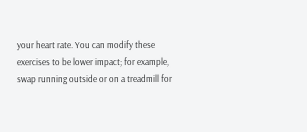your heart rate. You can modify these exercises to be lower impact; for example, swap running outside or on a treadmill for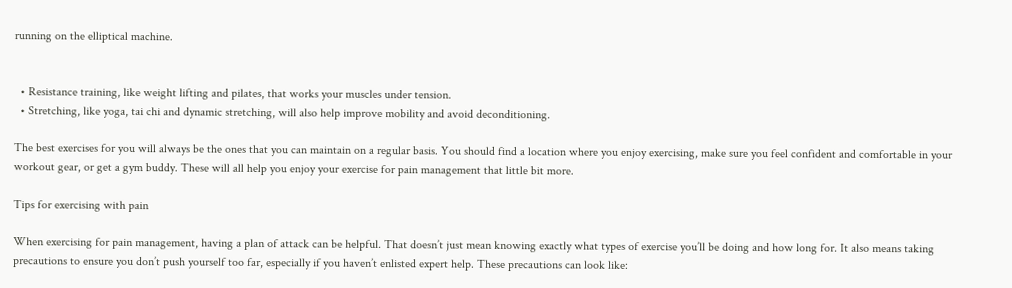running on the elliptical machine.


  • Resistance training, like weight lifting and pilates, that works your muscles under tension.
  • Stretching, like yoga, tai chi and dynamic stretching, will also help improve mobility and avoid deconditioning.

The best exercises for you will always be the ones that you can maintain on a regular basis. You should find a location where you enjoy exercising, make sure you feel confident and comfortable in your workout gear, or get a gym buddy. These will all help you enjoy your exercise for pain management that little bit more.

Tips for exercising with pain

When exercising for pain management, having a plan of attack can be helpful. That doesn’t just mean knowing exactly what types of exercise you’ll be doing and how long for. It also means taking precautions to ensure you don’t push yourself too far, especially if you haven’t enlisted expert help. These precautions can look like: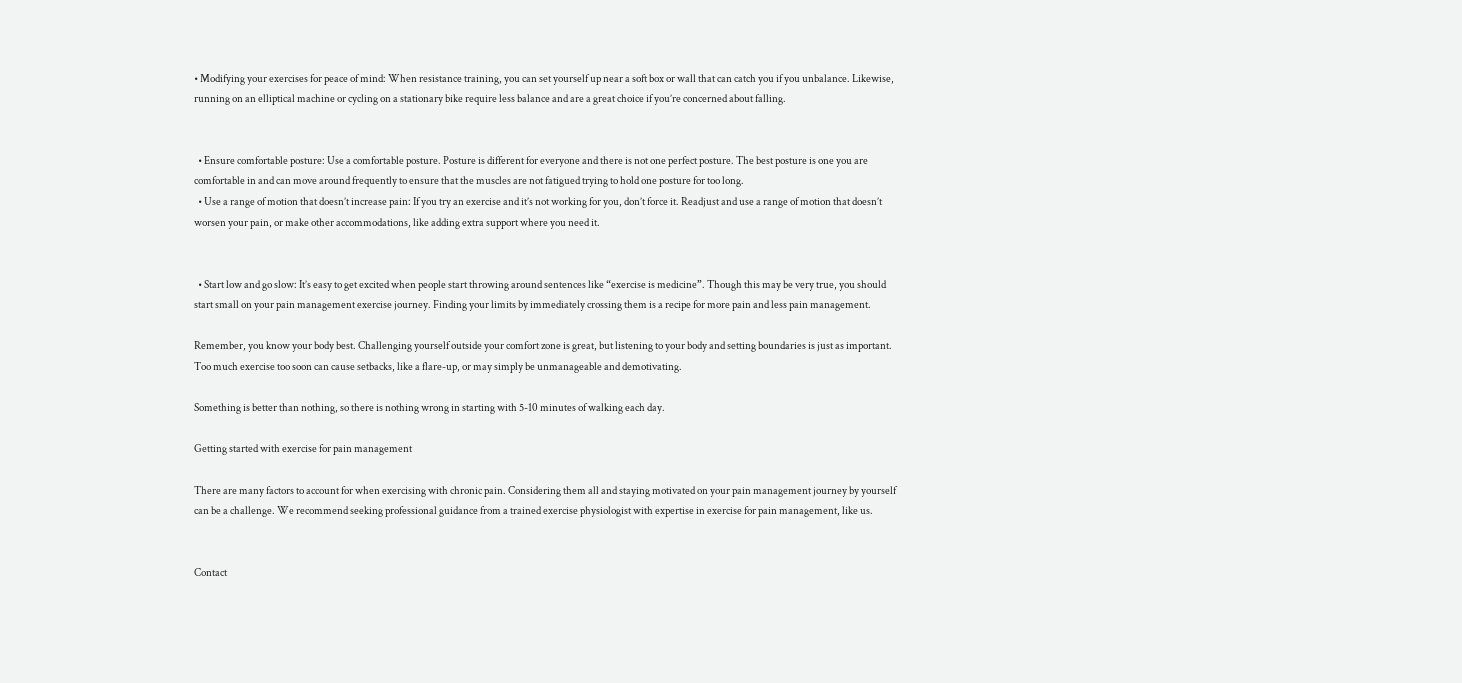• Modifying your exercises for peace of mind: When resistance training, you can set yourself up near a soft box or wall that can catch you if you unbalance. Likewise, running on an elliptical machine or cycling on a stationary bike require less balance and are a great choice if you’re concerned about falling.


  • Ensure comfortable posture: Use a comfortable posture. Posture is different for everyone and there is not one perfect posture. The best posture is one you are comfortable in and can move around frequently to ensure that the muscles are not fatigued trying to hold one posture for too long.
  • Use a range of motion that doesn’t increase pain: If you try an exercise and it’s not working for you, don’t force it. Readjust and use a range of motion that doesn’t worsen your pain, or make other accommodations, like adding extra support where you need it.


  • Start low and go slow: It’s easy to get excited when people start throwing around sentences like “exercise is medicine”. Though this may be very true, you should start small on your pain management exercise journey. Finding your limits by immediately crossing them is a recipe for more pain and less pain management.

Remember, you know your body best. Challenging yourself outside your comfort zone is great, but listening to your body and setting boundaries is just as important. Too much exercise too soon can cause setbacks, like a flare-up, or may simply be unmanageable and demotivating.

Something is better than nothing, so there is nothing wrong in starting with 5-10 minutes of walking each day.

Getting started with exercise for pain management

There are many factors to account for when exercising with chronic pain. Considering them all and staying motivated on your pain management journey by yourself can be a challenge. We recommend seeking professional guidance from a trained exercise physiologist with expertise in exercise for pain management, like us.


Contact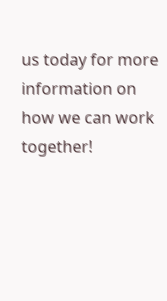us today for more information on how we can work together!